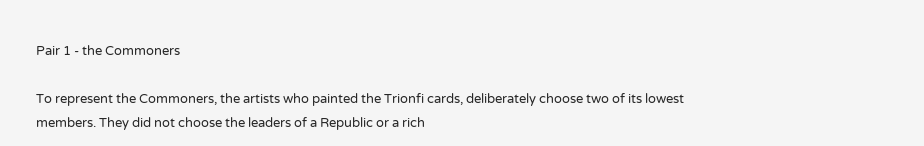Pair 1 - the Commoners

To represent the Commoners, the artists who painted the Trionfi cards, deliberately choose two of its lowest members. They did not choose the leaders of a Republic or a rich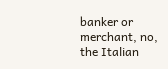banker or merchant, no, the Italian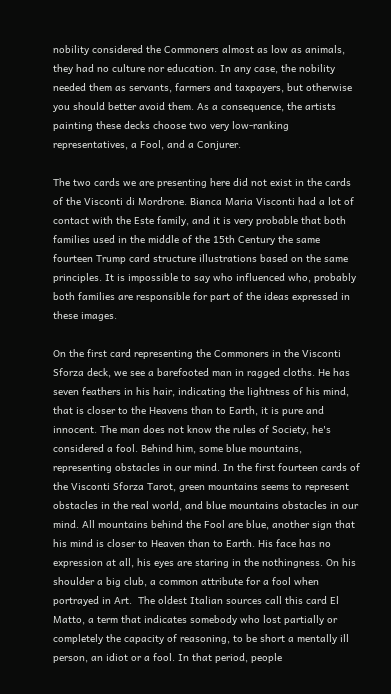nobility considered the Commoners almost as low as animals,  they had no culture nor education. In any case, the nobility needed them as servants, farmers and taxpayers, but otherwise you should better avoid them. As a consequence, the artists painting these decks choose two very low-ranking representatives, a Fool, and a Conjurer.

The two cards we are presenting here did not exist in the cards of the Visconti di Mordrone. Bianca Maria Visconti had a lot of contact with the Este family, and it is very probable that both families used in the middle of the 15th Century the same fourteen Trump card structure illustrations based on the same principles. It is impossible to say who influenced who, probably both families are responsible for part of the ideas expressed in these images.

On the first card representing the Commoners in the Visconti Sforza deck, we see a barefooted man in ragged cloths. He has seven feathers in his hair, indicating the lightness of his mind, that is closer to the Heavens than to Earth, it is pure and innocent. The man does not know the rules of Society, he's considered a fool. Behind him, some blue mountains, representing obstacles in our mind. In the first fourteen cards of the Visconti Sforza Tarot, green mountains seems to represent obstacles in the real world, and blue mountains obstacles in our mind. All mountains behind the Fool are blue, another sign that his mind is closer to Heaven than to Earth. His face has no expression at all, his eyes are staring in the nothingness. On his shoulder a big club, a common attribute for a fool when portrayed in Art.  The oldest Italian sources call this card El Matto, a term that indicates somebody who lost partially or completely the capacity of reasoning, to be short a mentally ill person, an idiot or a fool. In that period, people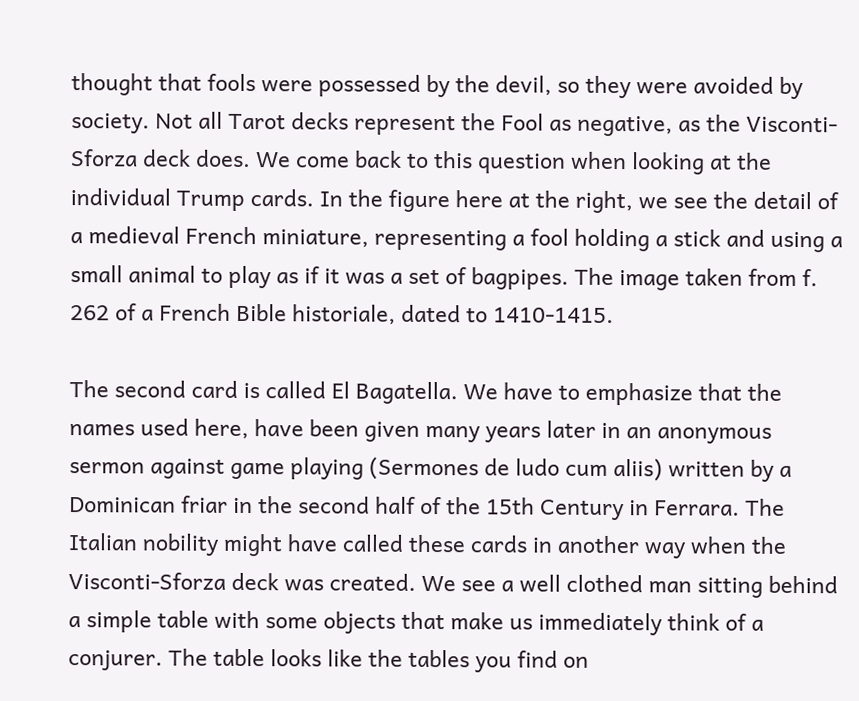thought that fools were possessed by the devil, so they were avoided by society. Not all Tarot decks represent the Fool as negative, as the Visconti-Sforza deck does. We come back to this question when looking at the individual Trump cards. In the figure here at the right, we see the detail of a medieval French miniature, representing a fool holding a stick and using a small animal to play as if it was a set of bagpipes. The image taken from f. 262 of a French Bible historiale, dated to 1410-1415.

The second card is called El Bagatella. We have to emphasize that the names used here, have been given many years later in an anonymous sermon against game playing (Sermones de ludo cum aliis) written by a Dominican friar in the second half of the 15th Century in Ferrara. The Italian nobility might have called these cards in another way when the Visconti-Sforza deck was created. We see a well clothed man sitting behind a simple table with some objects that make us immediately think of a conjurer. The table looks like the tables you find on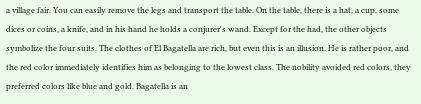a village fair. You can easily remove the legs and transport the table. On the table, there is a hat, a cup, some dices or coins, a knife, and in his hand he holds a conjurer's wand. Except for the had, the other objects symbolize the four suits. The clothes of El Bagatella are rich, but even this is an illusion. He is rather poor, and the red color immediately identifies him as belonging to the lowest class. The nobility avoided red colors, they preferred colors like blue and gold. Bagatella is an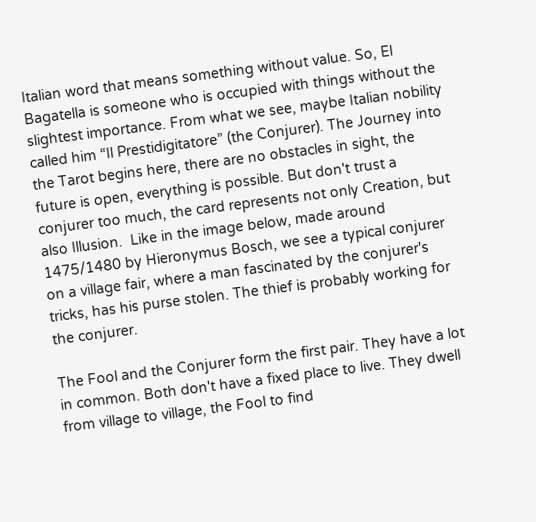Italian word that means something without value. So, El Bagatella is someone who is occupied with things without the slightest importance. From what we see, maybe Italian nobility called him “Il Prestidigitatore” (the Conjurer). The Journey into the Tarot begins here, there are no obstacles in sight, the future is open, everything is possible. But don't trust a conjurer too much, the card represents not only Creation, but also Illusion.  Like in the image below, made around 1475/1480 by Hieronymus Bosch, we see a typical conjurer on a village fair, where a man fascinated by the conjurer's tricks, has his purse stolen. The thief is probably working for the conjurer.

The Fool and the Conjurer form the first pair. They have a lot in common. Both don't have a fixed place to live. They dwell from village to village, the Fool to find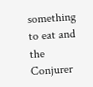something to eat and the Conjurer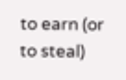to earn (or to steal)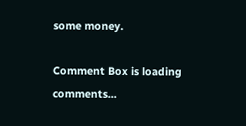some money.

Comment Box is loading comments...